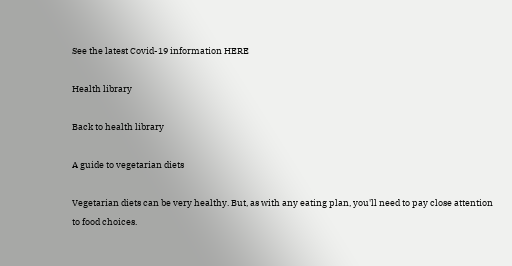See the latest Covid-19 information HERE

Health library

Back to health library

A guide to vegetarian diets

Vegetarian diets can be very healthy. But, as with any eating plan, you'll need to pay close attention to food choices.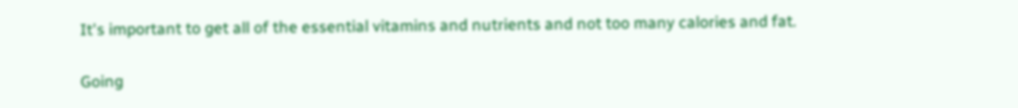It's important to get all of the essential vitamins and nutrients and not too many calories and fat.

Going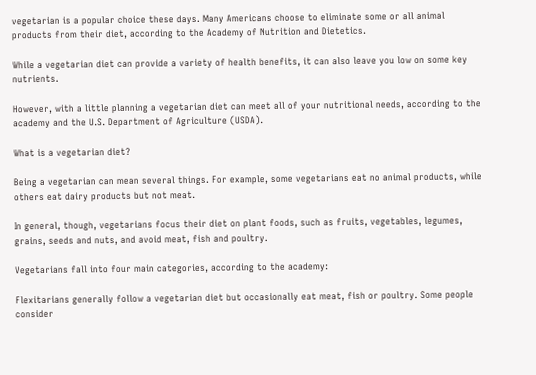vegetarian is a popular choice these days. Many Americans choose to eliminate some or all animal products from their diet, according to the Academy of Nutrition and Dietetics.

While a vegetarian diet can provide a variety of health benefits, it can also leave you low on some key nutrients.

However, with a little planning a vegetarian diet can meet all of your nutritional needs, according to the academy and the U.S. Department of Agriculture (USDA).

What is a vegetarian diet?

Being a vegetarian can mean several things. For example, some vegetarians eat no animal products, while others eat dairy products but not meat.

In general, though, vegetarians focus their diet on plant foods, such as fruits, vegetables, legumes, grains, seeds and nuts, and avoid meat, fish and poultry.

Vegetarians fall into four main categories, according to the academy:

Flexitarians generally follow a vegetarian diet but occasionally eat meat, fish or poultry. Some people consider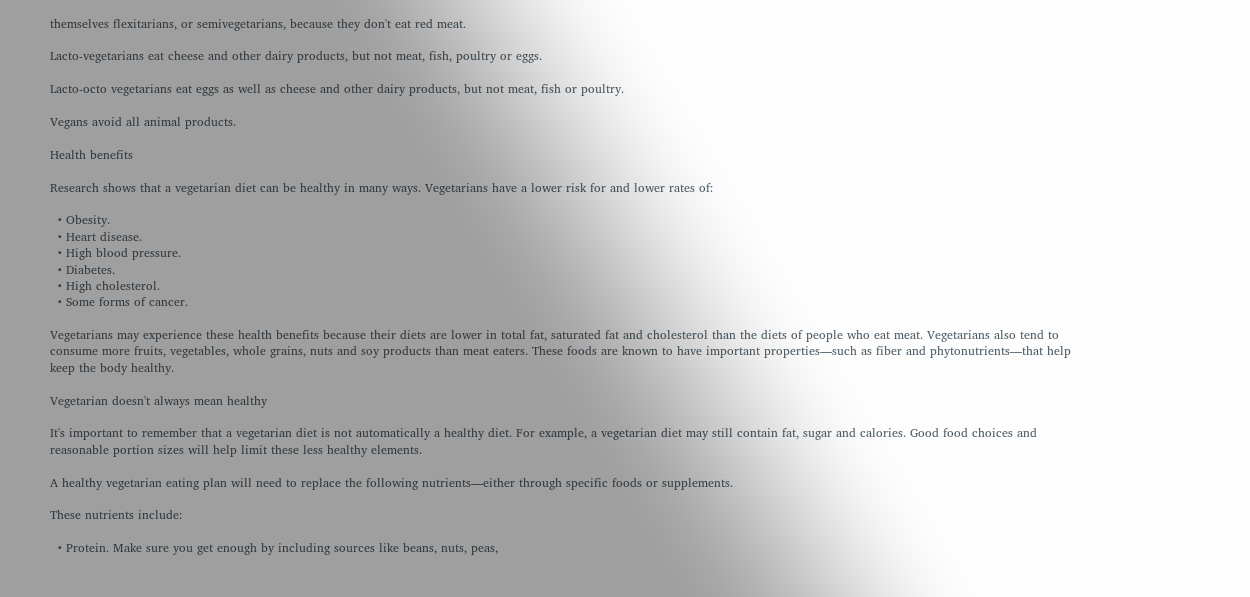themselves flexitarians, or semivegetarians, because they don't eat red meat.

Lacto-vegetarians eat cheese and other dairy products, but not meat, fish, poultry or eggs.

Lacto-octo vegetarians eat eggs as well as cheese and other dairy products, but not meat, fish or poultry.

Vegans avoid all animal products.

Health benefits

Research shows that a vegetarian diet can be healthy in many ways. Vegetarians have a lower risk for and lower rates of:

  • Obesity.
  • Heart disease.
  • High blood pressure.
  • Diabetes.
  • High cholesterol.
  • Some forms of cancer.

Vegetarians may experience these health benefits because their diets are lower in total fat, saturated fat and cholesterol than the diets of people who eat meat. Vegetarians also tend to consume more fruits, vegetables, whole grains, nuts and soy products than meat eaters. These foods are known to have important properties—such as fiber and phytonutrients—that help keep the body healthy.

Vegetarian doesn't always mean healthy

It's important to remember that a vegetarian diet is not automatically a healthy diet. For example, a vegetarian diet may still contain fat, sugar and calories. Good food choices and reasonable portion sizes will help limit these less healthy elements.

A healthy vegetarian eating plan will need to replace the following nutrients—either through specific foods or supplements.

These nutrients include:

  • Protein. Make sure you get enough by including sources like beans, nuts, peas,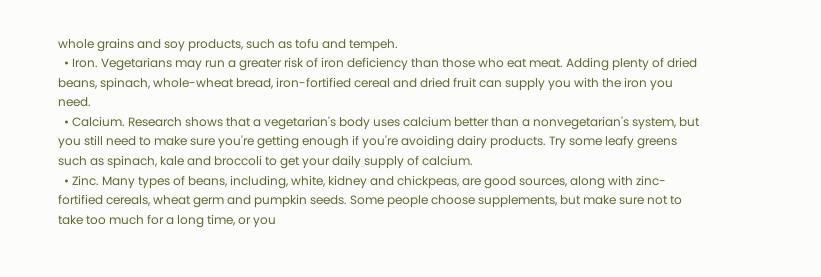whole grains and soy products, such as tofu and tempeh.
  • Iron. Vegetarians may run a greater risk of iron deficiency than those who eat meat. Adding plenty of dried beans, spinach, whole-wheat bread, iron-fortified cereal and dried fruit can supply you with the iron you need.
  • Calcium. Research shows that a vegetarian's body uses calcium better than a nonvegetarian's system, but you still need to make sure you're getting enough if you're avoiding dairy products. Try some leafy greens such as spinach, kale and broccoli to get your daily supply of calcium.
  • Zinc. Many types of beans, including, white, kidney and chickpeas, are good sources, along with zinc-fortified cereals, wheat germ and pumpkin seeds. Some people choose supplements, but make sure not to take too much for a long time, or you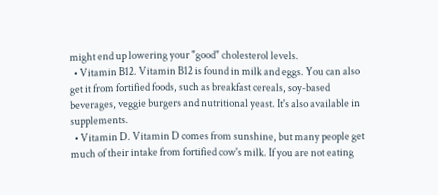might end up lowering your "good" cholesterol levels.
  • Vitamin B12. Vitamin B12 is found in milk and eggs. You can also get it from fortified foods, such as breakfast cereals, soy-based beverages, veggie burgers and nutritional yeast. It's also available in supplements.
  • Vitamin D. Vitamin D comes from sunshine, but many people get much of their intake from fortified cow's milk. If you are not eating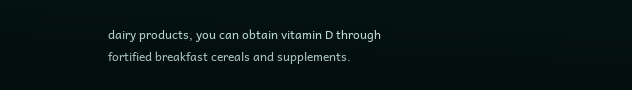dairy products, you can obtain vitamin D through fortified breakfast cereals and supplements.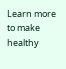Learn more to make healthy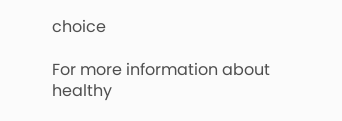choice

For more information about healthy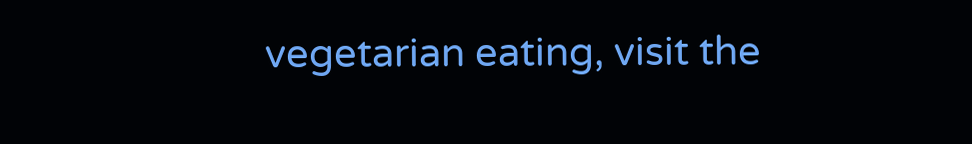vegetarian eating, visit the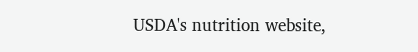USDA's nutrition website,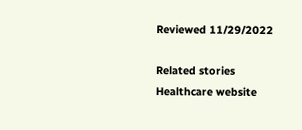Reviewed 11/29/2022

Related stories
Healthcare website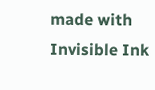made with Invisible Ink